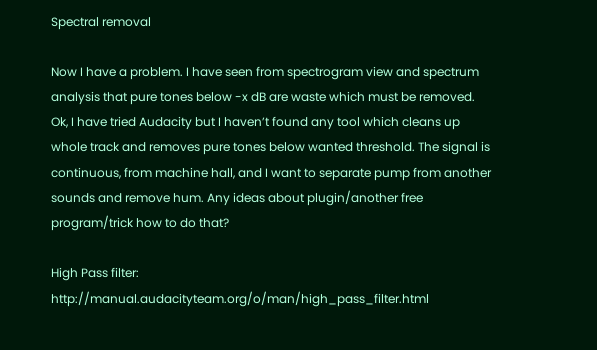Spectral removal

Now I have a problem. I have seen from spectrogram view and spectrum analysis that pure tones below -x dB are waste which must be removed. Ok, I have tried Audacity but I haven’t found any tool which cleans up whole track and removes pure tones below wanted threshold. The signal is continuous, from machine hall, and I want to separate pump from another sounds and remove hum. Any ideas about plugin/another free program/trick how to do that?

High Pass filter: http://manual.audacityteam.org/o/man/high_pass_filter.html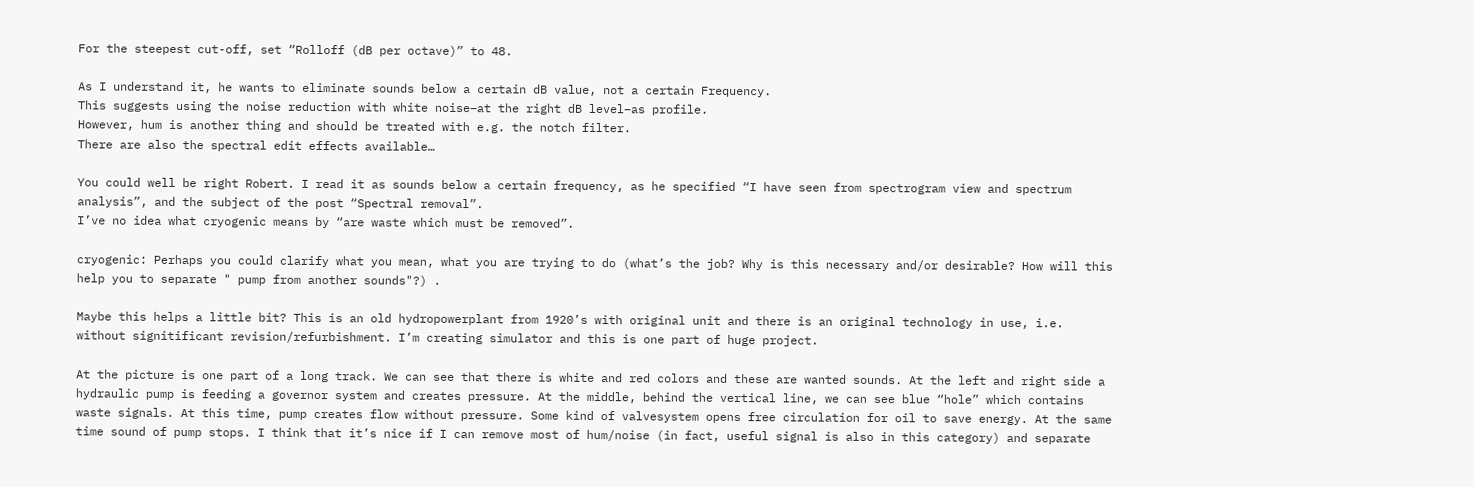For the steepest cut-off, set “Rolloff (dB per octave)” to 48.

As I understand it, he wants to eliminate sounds below a certain dB value, not a certain Frequency.
This suggests using the noise reduction with white noise–at the right dB level–as profile.
However, hum is another thing and should be treated with e.g. the notch filter.
There are also the spectral edit effects available…

You could well be right Robert. I read it as sounds below a certain frequency, as he specified “I have seen from spectrogram view and spectrum analysis”, and the subject of the post “Spectral removal”.
I’ve no idea what cryogenic means by “are waste which must be removed”.

cryogenic: Perhaps you could clarify what you mean, what you are trying to do (what’s the job? Why is this necessary and/or desirable? How will this help you to separate " pump from another sounds"?) .

Maybe this helps a little bit? This is an old hydropowerplant from 1920’s with original unit and there is an original technology in use, i.e. without signitificant revision/refurbishment. I’m creating simulator and this is one part of huge project.

At the picture is one part of a long track. We can see that there is white and red colors and these are wanted sounds. At the left and right side a hydraulic pump is feeding a governor system and creates pressure. At the middle, behind the vertical line, we can see blue “hole” which contains waste signals. At this time, pump creates flow without pressure. Some kind of valvesystem opens free circulation for oil to save energy. At the same time sound of pump stops. I think that it’s nice if I can remove most of hum/noise (in fact, useful signal is also in this category) and separate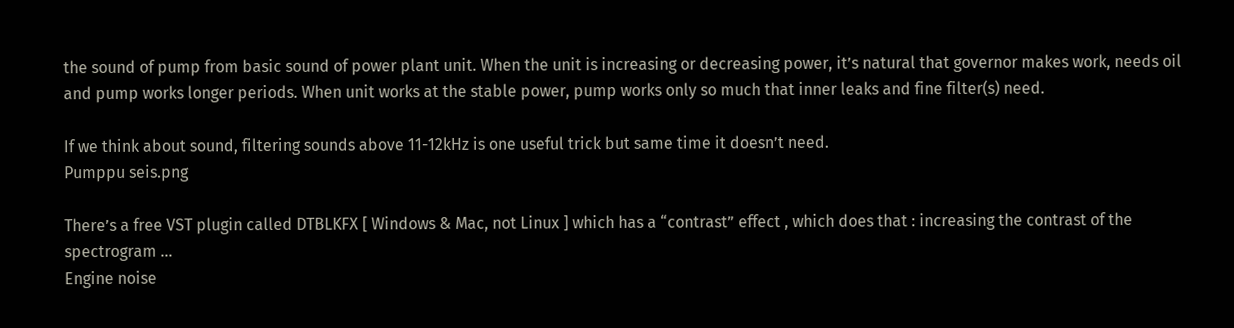the sound of pump from basic sound of power plant unit. When the unit is increasing or decreasing power, it’s natural that governor makes work, needs oil and pump works longer periods. When unit works at the stable power, pump works only so much that inner leaks and fine filter(s) need.

If we think about sound, filtering sounds above 11-12kHz is one useful trick but same time it doesn’t need.
Pumppu seis.png

There’s a free VST plugin called DTBLKFX [ Windows & Mac, not Linux ] which has a “contrast” effect , which does that : increasing the contrast of the spectrogram …
Engine noise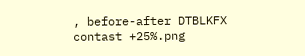, before-after DTBLKFX contast +25%.png